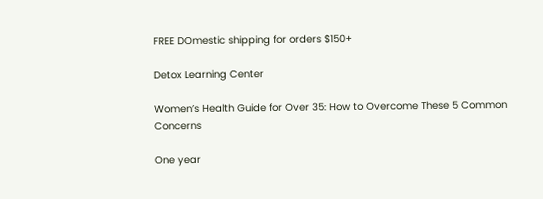FREE DOmestic shipping for orders $150+

Detox Learning Center

Women’s Health Guide for Over 35: How to Overcome These 5 Common Concerns

One year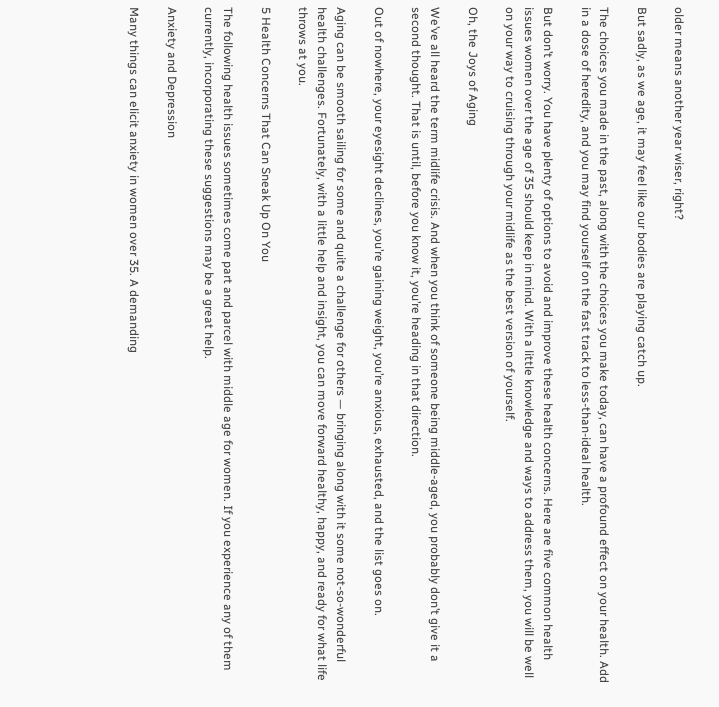older means another year wiser, right?

But sadly, as we age, it may feel like our bodies are playing catch up.

The choices you made in the past, along with the choices you make today, can have a profound effect on your health. Add in a dose of heredity, and you may find yourself on the fast track to less-than-ideal health.

But don’t worry. You have plenty of options to avoid and improve these health concerns. Here are five common health issues women over the age of 35 should keep in mind. With a little knowledge and ways to address them, you will be well on your way to cruising through your midlife as the best version of yourself.

Oh, the Joys of Aging

We’ve all heard the term midlife crisis. And when you think of someone being middle-aged, you probably don’t give it a second thought. That is until, before you know it, you’re heading in that direction.

Out of nowhere, your eyesight declines, you’re gaining weight, you’re anxious, exhausted, and the list goes on.

Aging can be smooth sailing for some and quite a challenge for others — bringing along with it some not-so-wonderful health challenges. Fortunately, with a little help and insight, you can move forward healthy, happy, and ready for what life throws at you.

5 Health Concerns That Can Sneak Up On You

The following health issues sometimes come part and parcel with middle age for women. If you experience any of them currently, incorporating these suggestions may be a great help.

Anxiety and Depression

Many things can elicit anxiety in women over 35. A demanding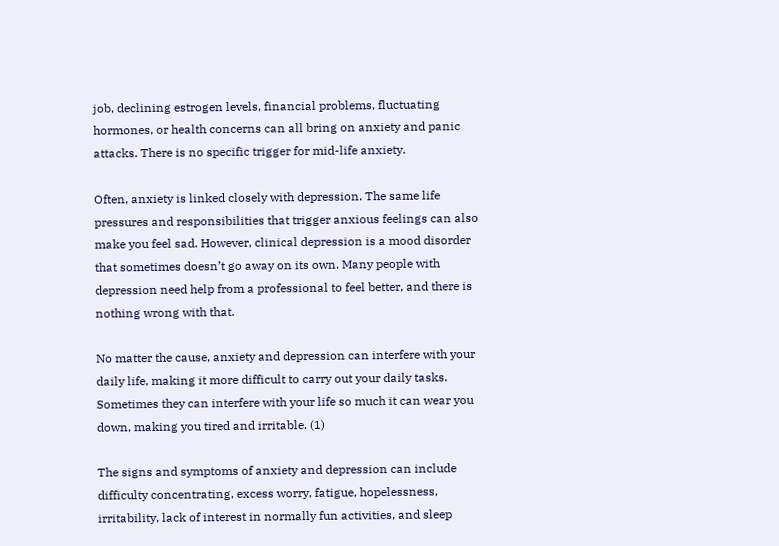job, declining estrogen levels, financial problems, fluctuating hormones, or health concerns can all bring on anxiety and panic attacks. There is no specific trigger for mid-life anxiety.

Often, anxiety is linked closely with depression. The same life pressures and responsibilities that trigger anxious feelings can also make you feel sad. However, clinical depression is a mood disorder that sometimes doesn’t go away on its own. Many people with depression need help from a professional to feel better, and there is nothing wrong with that.

No matter the cause, anxiety and depression can interfere with your daily life, making it more difficult to carry out your daily tasks. Sometimes they can interfere with your life so much it can wear you down, making you tired and irritable. (1)

The signs and symptoms of anxiety and depression can include difficulty concentrating, excess worry, fatigue, hopelessness, irritability, lack of interest in normally fun activities, and sleep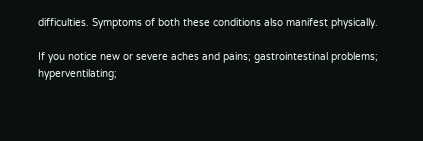difficulties. Symptoms of both these conditions also manifest physically.

If you notice new or severe aches and pains; gastrointestinal problems; hyperventilating;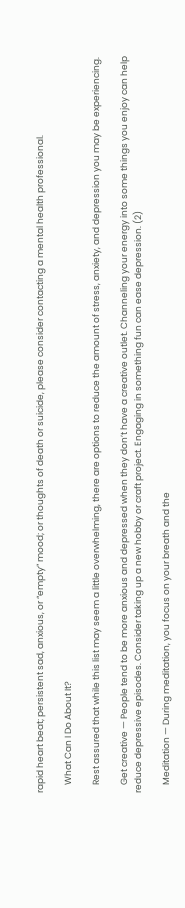rapid heart beat; persistent sad, anxious, or “empty” mood; or thoughts of death or suicide, please consider contacting a mental health professional.

    What Can I Do About It?

    Rest assured that while this list may seem a little overwhelming, there are options to reduce the amount of stress, anxiety, and depression you may be experiencing.

    Get creative — People tend to be more anxious and depressed when they don’t have a creative outlet. Channeling your energy into some things you enjoy can help reduce depressive episodes. Consider taking up a new hobby or craft project. Engaging in something fun can ease depression. (2)

    Meditation — During meditation, you focus on your breath and the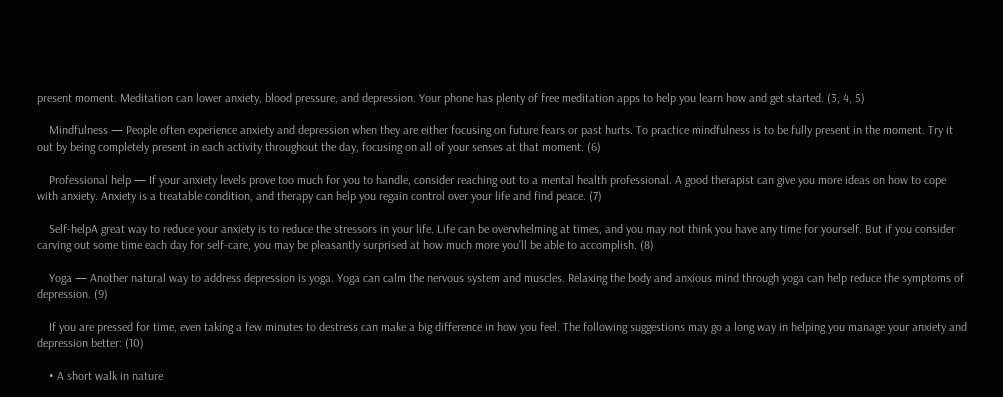present moment. Meditation can lower anxiety, blood pressure, and depression. Your phone has plenty of free meditation apps to help you learn how and get started. (3, 4, 5)

    Mindfulness — People often experience anxiety and depression when they are either focusing on future fears or past hurts. To practice mindfulness is to be fully present in the moment. Try it out by being completely present in each activity throughout the day, focusing on all of your senses at that moment. (6)

    Professional help — If your anxiety levels prove too much for you to handle, consider reaching out to a mental health professional. A good therapist can give you more ideas on how to cope with anxiety. Anxiety is a treatable condition, and therapy can help you regain control over your life and find peace. (7)

    Self-helpA great way to reduce your anxiety is to reduce the stressors in your life. Life can be overwhelming at times, and you may not think you have any time for yourself. But if you consider carving out some time each day for self-care, you may be pleasantly surprised at how much more you’ll be able to accomplish. (8)

    Yoga — Another natural way to address depression is yoga. Yoga can calm the nervous system and muscles. Relaxing the body and anxious mind through yoga can help reduce the symptoms of depression. (9)

    If you are pressed for time, even taking a few minutes to destress can make a big difference in how you feel. The following suggestions may go a long way in helping you manage your anxiety and depression better: (10)

    • A short walk in nature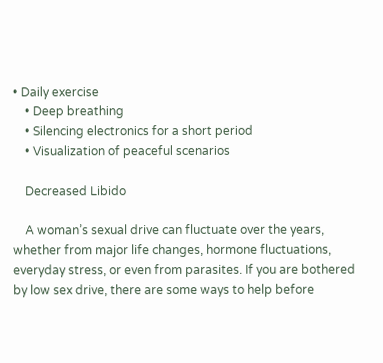• Daily exercise
    • Deep breathing
    • Silencing electronics for a short period
    • Visualization of peaceful scenarios

    Decreased Libido

    A woman’s sexual drive can fluctuate over the years, whether from major life changes, hormone fluctuations, everyday stress, or even from parasites. If you are bothered by low sex drive, there are some ways to help before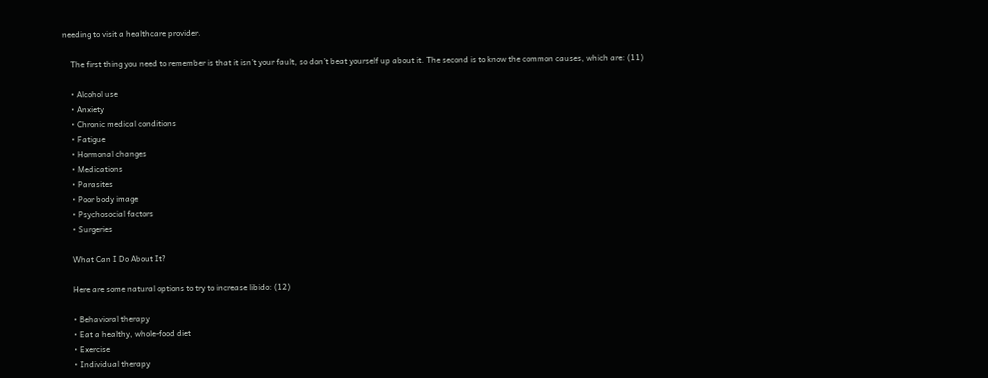needing to visit a healthcare provider.

    The first thing you need to remember is that it isn’t your fault, so don’t beat yourself up about it. The second is to know the common causes, which are: (11)

    • Alcohol use
    • Anxiety
    • Chronic medical conditions
    • Fatigue
    • Hormonal changes
    • Medications
    • Parasites
    • Poor body image
    • Psychosocial factors
    • Surgeries

    What Can I Do About It?

    Here are some natural options to try to increase libido: (12)

    • Behavioral therapy
    • Eat a healthy, whole-food diet
    • Exercise
    • Individual therapy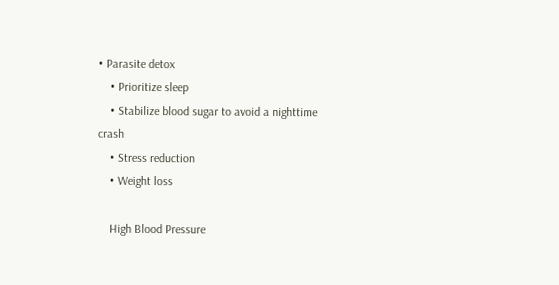• Parasite detox
    • Prioritize sleep
    • Stabilize blood sugar to avoid a nighttime crash
    • Stress reduction
    • Weight loss

    High Blood Pressure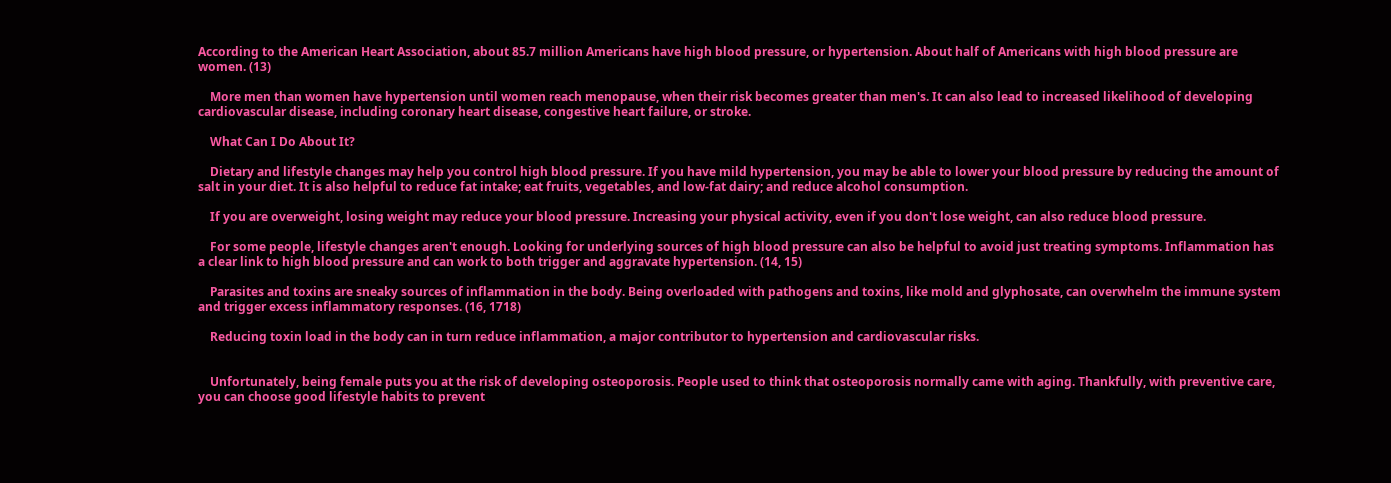According to the American Heart Association, about 85.7 million Americans have high blood pressure, or hypertension. About half of Americans with high blood pressure are women. (13)

    More men than women have hypertension until women reach menopause, when their risk becomes greater than men's. It can also lead to increased likelihood of developing cardiovascular disease, including coronary heart disease, congestive heart failure, or stroke.

    What Can I Do About It?

    Dietary and lifestyle changes may help you control high blood pressure. If you have mild hypertension, you may be able to lower your blood pressure by reducing the amount of salt in your diet. It is also helpful to reduce fat intake; eat fruits, vegetables, and low-fat dairy; and reduce alcohol consumption.

    If you are overweight, losing weight may reduce your blood pressure. Increasing your physical activity, even if you don't lose weight, can also reduce blood pressure.

    For some people, lifestyle changes aren't enough. Looking for underlying sources of high blood pressure can also be helpful to avoid just treating symptoms. Inflammation has a clear link to high blood pressure and can work to both trigger and aggravate hypertension. (14, 15)

    Parasites and toxins are sneaky sources of inflammation in the body. Being overloaded with pathogens and toxins, like mold and glyphosate, can overwhelm the immune system and trigger excess inflammatory responses. (16, 1718)

    Reducing toxin load in the body can in turn reduce inflammation, a major contributor to hypertension and cardiovascular risks.


    Unfortunately, being female puts you at the risk of developing osteoporosis. People used to think that osteoporosis normally came with aging. Thankfully, with preventive care, you can choose good lifestyle habits to prevent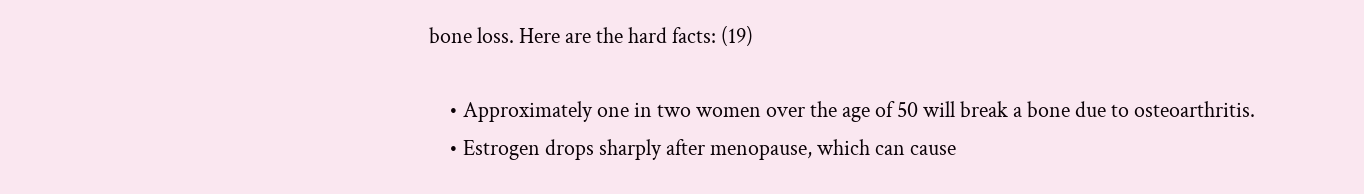bone loss. Here are the hard facts: (19)

    • Approximately one in two women over the age of 50 will break a bone due to osteoarthritis.
    • Estrogen drops sharply after menopause, which can cause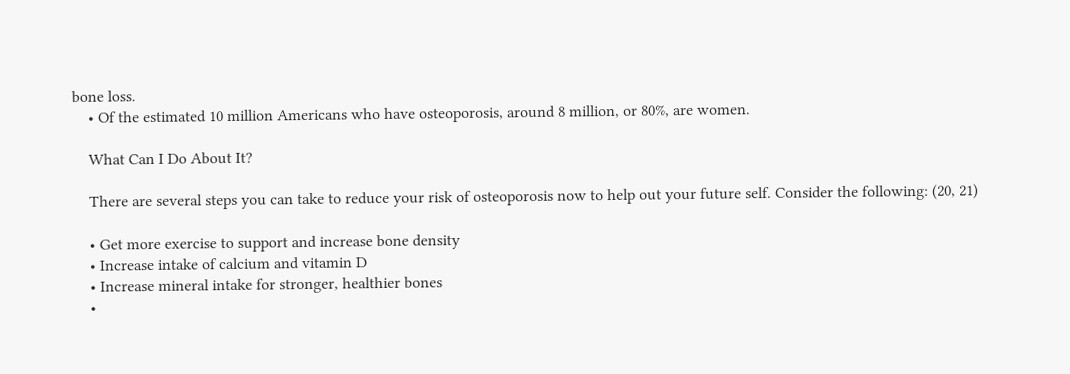bone loss.
    • Of the estimated 10 million Americans who have osteoporosis, around 8 million, or 80%, are women.

    What Can I Do About It?

    There are several steps you can take to reduce your risk of osteoporosis now to help out your future self. Consider the following: (20, 21)

    • Get more exercise to support and increase bone density
    • Increase intake of calcium and vitamin D
    • Increase mineral intake for stronger, healthier bones
    •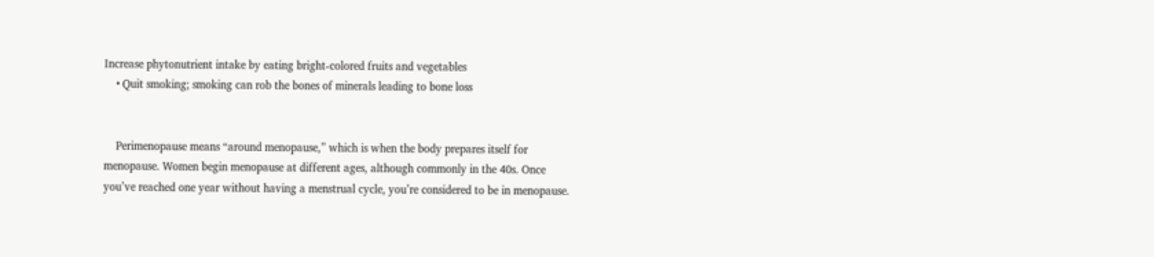Increase phytonutrient intake by eating bright-colored fruits and vegetables
    • Quit smoking; smoking can rob the bones of minerals leading to bone loss


    Perimenopause means “around menopause,” which is when the body prepares itself for menopause. Women begin menopause at different ages, although commonly in the 40s. Once you’ve reached one year without having a menstrual cycle, you’re considered to be in menopause.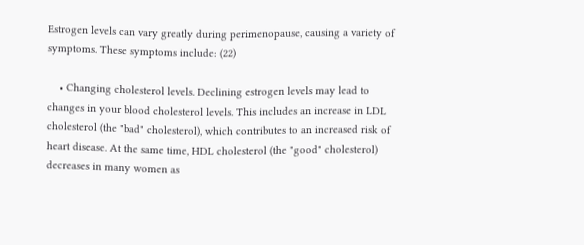Estrogen levels can vary greatly during perimenopause, causing a variety of symptoms. These symptoms include: (22)

    • Changing cholesterol levels. Declining estrogen levels may lead to changes in your blood cholesterol levels. This includes an increase in LDL cholesterol (the "bad" cholesterol), which contributes to an increased risk of heart disease. At the same time, HDL cholesterol (the "good" cholesterol) decreases in many women as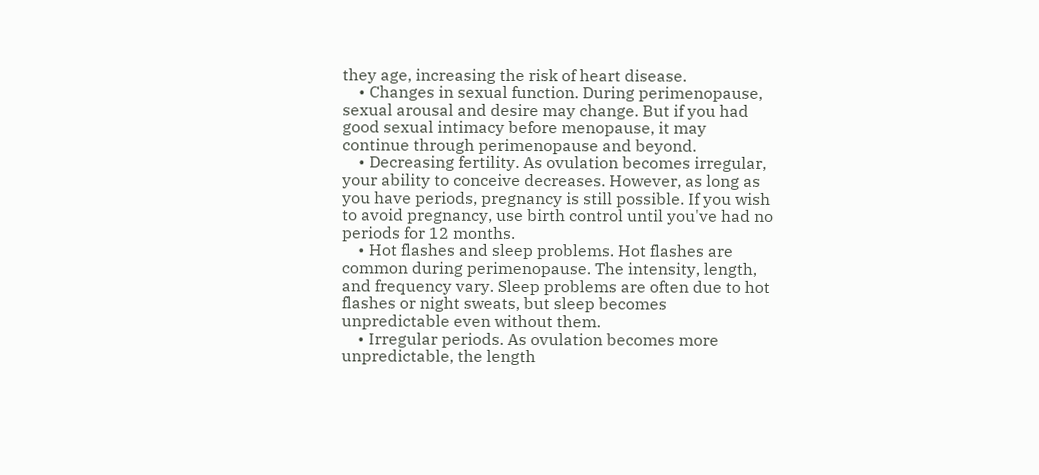they age, increasing the risk of heart disease.
    • Changes in sexual function. During perimenopause, sexual arousal and desire may change. But if you had good sexual intimacy before menopause, it may continue through perimenopause and beyond.
    • Decreasing fertility. As ovulation becomes irregular, your ability to conceive decreases. However, as long as you have periods, pregnancy is still possible. If you wish to avoid pregnancy, use birth control until you've had no periods for 12 months.
    • Hot flashes and sleep problems. Hot flashes are common during perimenopause. The intensity, length, and frequency vary. Sleep problems are often due to hot flashes or night sweats, but sleep becomes unpredictable even without them.
    • Irregular periods. As ovulation becomes more unpredictable, the length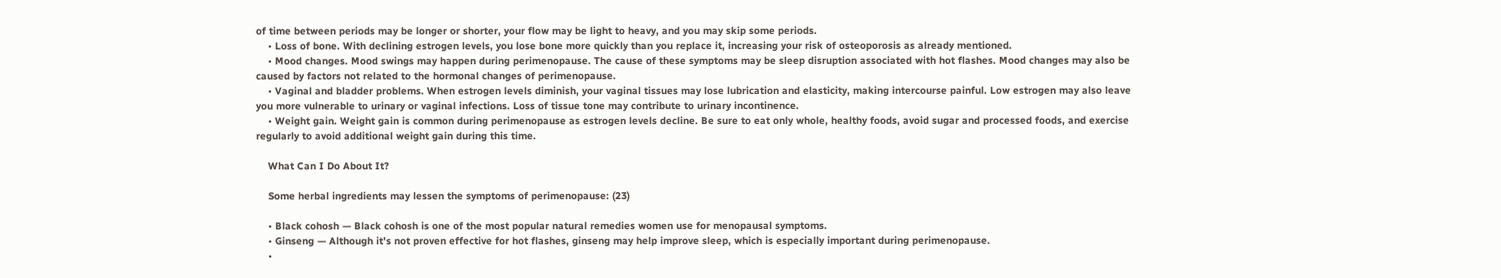of time between periods may be longer or shorter, your flow may be light to heavy, and you may skip some periods.
    • Loss of bone. With declining estrogen levels, you lose bone more quickly than you replace it, increasing your risk of osteoporosis as already mentioned.
    • Mood changes. Mood swings may happen during perimenopause. The cause of these symptoms may be sleep disruption associated with hot flashes. Mood changes may also be caused by factors not related to the hormonal changes of perimenopause.
    • Vaginal and bladder problems. When estrogen levels diminish, your vaginal tissues may lose lubrication and elasticity, making intercourse painful. Low estrogen may also leave you more vulnerable to urinary or vaginal infections. Loss of tissue tone may contribute to urinary incontinence.
    • Weight gain. Weight gain is common during perimenopause as estrogen levels decline. Be sure to eat only whole, healthy foods, avoid sugar and processed foods, and exercise regularly to avoid additional weight gain during this time.

    What Can I Do About It?

    Some herbal ingredients may lessen the symptoms of perimenopause: (23)

    • Black cohosh — Black cohosh is one of the most popular natural remedies women use for menopausal symptoms.
    • Ginseng — Although it’s not proven effective for hot flashes, ginseng may help improve sleep, which is especially important during perimenopause.
    •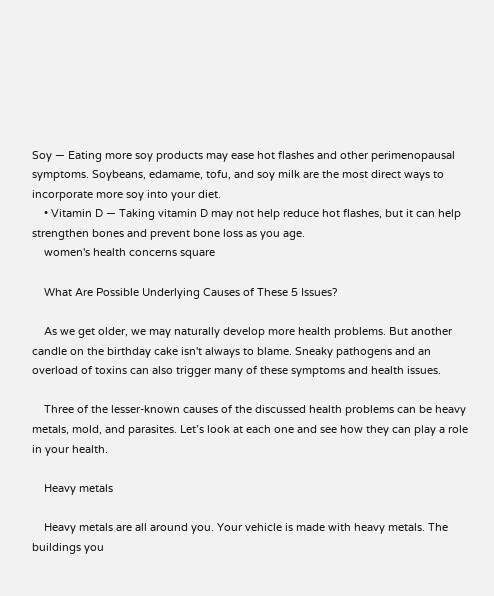Soy — Eating more soy products may ease hot flashes and other perimenopausal symptoms. Soybeans, edamame, tofu, and soy milk are the most direct ways to incorporate more soy into your diet.
    • Vitamin D — Taking vitamin D may not help reduce hot flashes, but it can help strengthen bones and prevent bone loss as you age.
    women's health concerns square

    What Are Possible Underlying Causes of These 5 Issues?

    As we get older, we may naturally develop more health problems. But another candle on the birthday cake isn't always to blame. Sneaky pathogens and an overload of toxins can also trigger many of these symptoms and health issues.

    Three of the lesser-known causes of the discussed health problems can be heavy metals, mold, and parasites. Let’s look at each one and see how they can play a role in your health.

    Heavy metals

    Heavy metals are all around you. Your vehicle is made with heavy metals. The buildings you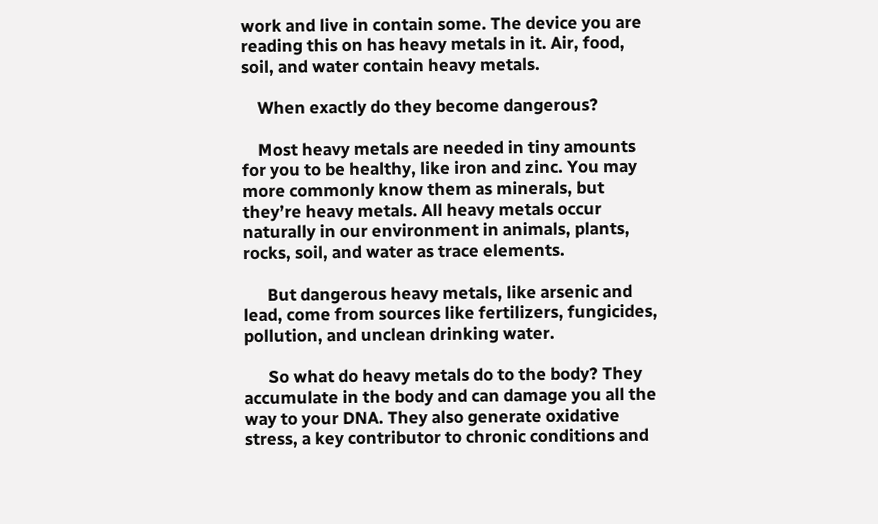work and live in contain some. The device you are reading this on has heavy metals in it. Air, food, soil, and water contain heavy metals.

    When exactly do they become dangerous?

    Most heavy metals are needed in tiny amounts for you to be healthy, like iron and zinc. You may more commonly know them as minerals, but they’re heavy metals. All heavy metals occur naturally in our environment in animals, plants, rocks, soil, and water as trace elements.

      But dangerous heavy metals, like arsenic and lead, come from sources like fertilizers, fungicides, pollution, and unclean drinking water.

      So what do heavy metals do to the body? They accumulate in the body and can damage you all the way to your DNA. They also generate oxidative stress, a key contributor to chronic conditions and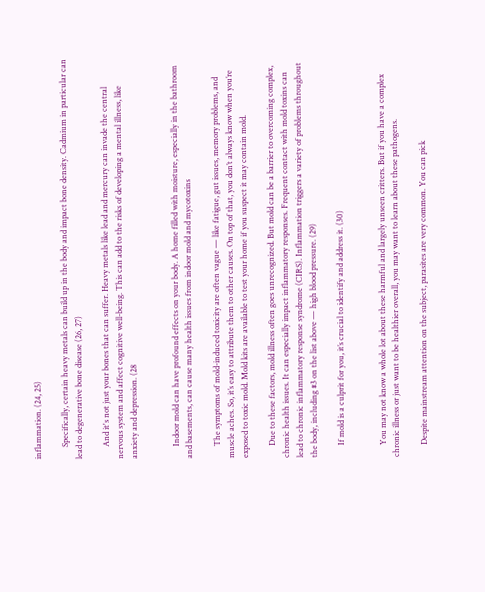inflammation. (24, 25)

      Specifically, certain heavy metals can build up in the body and impact bone density. Cadmium in particular can lead to degenerative bone disease (26, 27)

      And it's not just your bones that can suffer. Heavy metals like lead and mercury can invade the central nervous system and affect cognitive well-being. This can add to the risks of developing a mental illness, like anxiety and depression. (28


      Indoor mold can have profound effects on your body. A home filled with moisture, especially in the bathroom and basements, can cause many health issues from indoor mold and mycotoxins

      The symptoms of mold-induced toxicity are often vague — like fatigue, gut issues, memory problems, and muscle aches. So, it’s easy to attribute them to other causes. On top of that, you don’t always know when you’re exposed to toxic mold. Mold kits are available to test your home if you suspect it may contain mold.

      Due to these factors, mold illness often goes unrecognized. But mold can be a barrier to overcoming complex, chronic health issues. It can especially impact inflammatory responses. Frequent contact with mold toxins can lead to chronic inflammatory response syndrome (CIRS). Inflammation triggers a variety of problems throughout the body, including #3 on the list above — high blood pressure. (29)

      If mold is a culprit for you, it’s crucial to identify and address it. (30)


      You may not know a whole lot about these harmful and largely unseen critters. But if you have a complex chronic illness or just want to be healthier overall, you may want to learn about these pathogens.

      Despite mainstream attention on the subject, parasites are very common. You can pick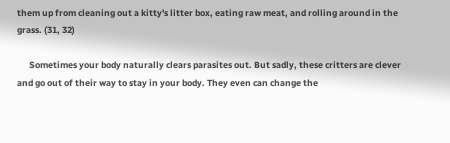them up from cleaning out a kitty's litter box, eating raw meat, and rolling around in the grass. (31, 32)

      Sometimes your body naturally clears parasites out. But sadly, these critters are clever and go out of their way to stay in your body. They even can change the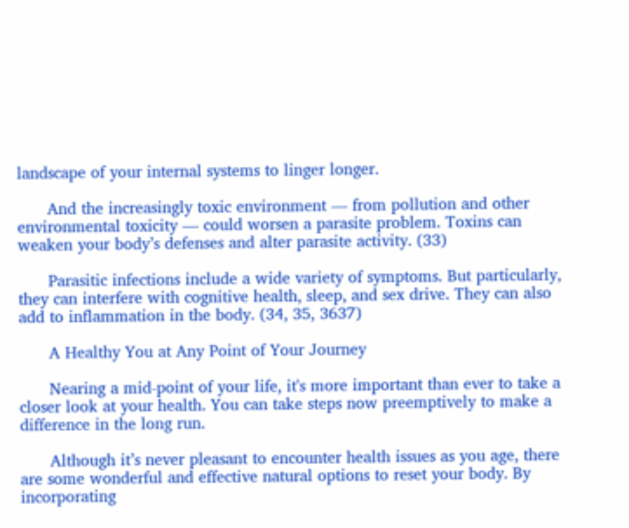landscape of your internal systems to linger longer.

      And the increasingly toxic environment — from pollution and other environmental toxicity — could worsen a parasite problem. Toxins can weaken your body’s defenses and alter parasite activity. (33)

      Parasitic infections include a wide variety of symptoms. But particularly, they can interfere with cognitive health, sleep, and sex drive. They can also add to inflammation in the body. (34, 35, 3637)

      A Healthy You at Any Point of Your Journey

      Nearing a mid-point of your life, it's more important than ever to take a closer look at your health. You can take steps now preemptively to make a difference in the long run.

      Although it’s never pleasant to encounter health issues as you age, there are some wonderful and effective natural options to reset your body. By incorporating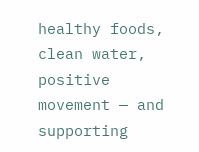healthy foods, clean water, positive movement — and supporting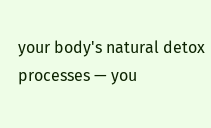your body's natural detox processes — you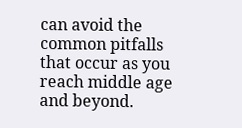can avoid the common pitfalls that occur as you reach middle age and beyond.